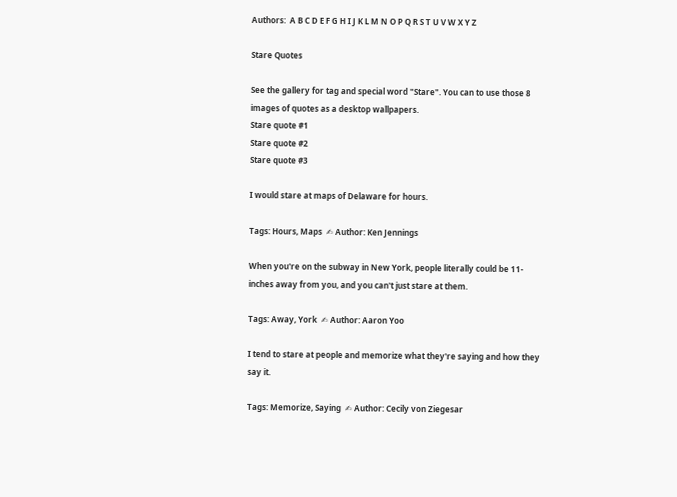Authors:  A B C D E F G H I J K L M N O P Q R S T U V W X Y Z

Stare Quotes

See the gallery for tag and special word "Stare". You can to use those 8 images of quotes as a desktop wallpapers.
Stare quote #1
Stare quote #2
Stare quote #3

I would stare at maps of Delaware for hours.

Tags: Hours, Maps  ✍ Author: Ken Jennings

When you're on the subway in New York, people literally could be 11-inches away from you, and you can't just stare at them.

Tags: Away, York  ✍ Author: Aaron Yoo

I tend to stare at people and memorize what they're saying and how they say it.

Tags: Memorize, Saying  ✍ Author: Cecily von Ziegesar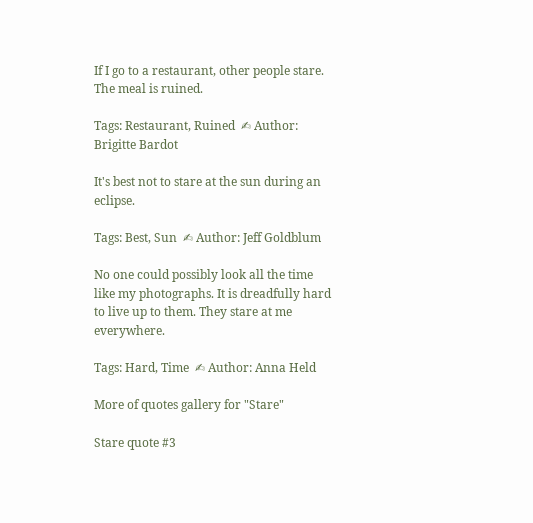If I go to a restaurant, other people stare. The meal is ruined.

Tags: Restaurant, Ruined  ✍ Author: Brigitte Bardot

It's best not to stare at the sun during an eclipse.

Tags: Best, Sun  ✍ Author: Jeff Goldblum

No one could possibly look all the time like my photographs. It is dreadfully hard to live up to them. They stare at me everywhere.

Tags: Hard, Time  ✍ Author: Anna Held

More of quotes gallery for "Stare"

Stare quote #3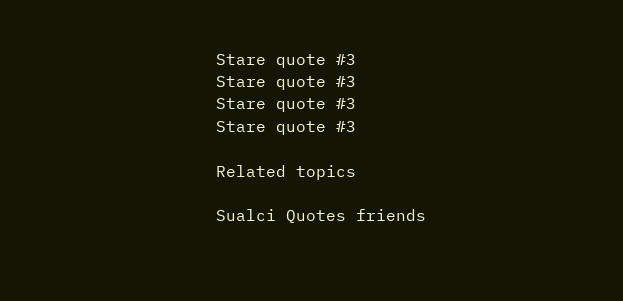Stare quote #3
Stare quote #3
Stare quote #3
Stare quote #3

Related topics

Sualci Quotes friends